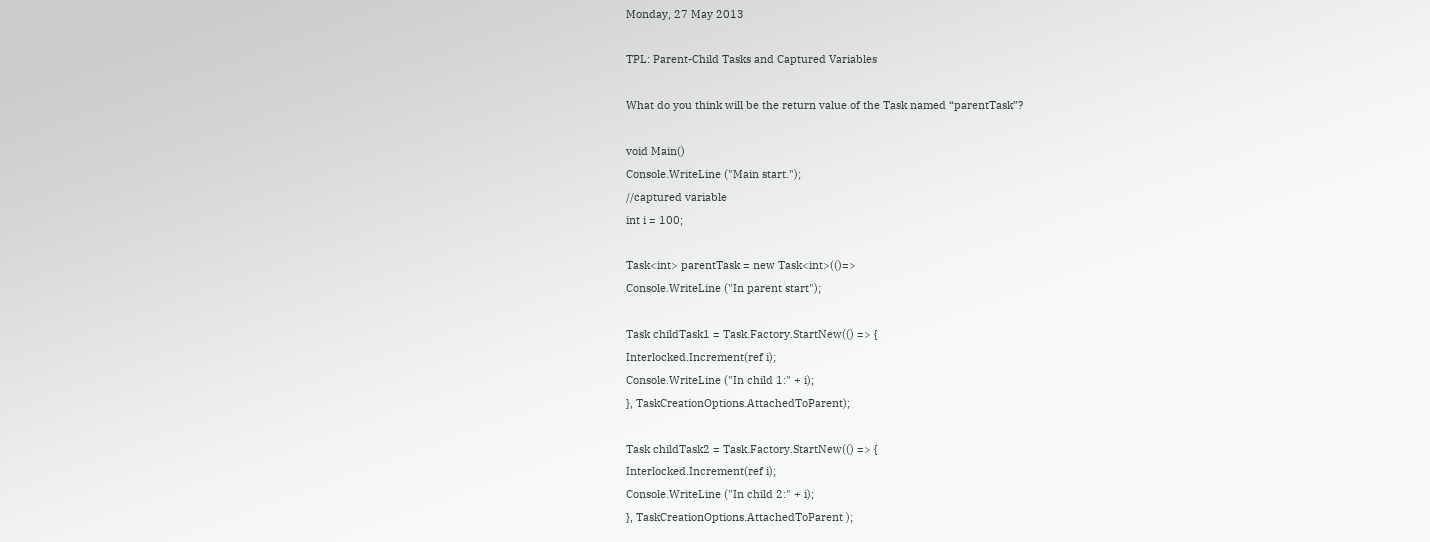Monday, 27 May 2013

TPL: Parent-Child Tasks and Captured Variables

What do you think will be the return value of the Task named “parentTask”?

void Main()
Console.WriteLine ("Main start.");
//captured variable
int i = 100;

Task<int> parentTask = new Task<int>(()=>
Console.WriteLine ("In parent start");

Task childTask1 = Task.Factory.StartNew(() => {
Interlocked.Increment(ref i);
Console.WriteLine ("In child 1:" + i);
}, TaskCreationOptions.AttachedToParent);

Task childTask2 = Task.Factory.StartNew(() => {
Interlocked.Increment(ref i);
Console.WriteLine ("In child 2:" + i);
}, TaskCreationOptions.AttachedToParent );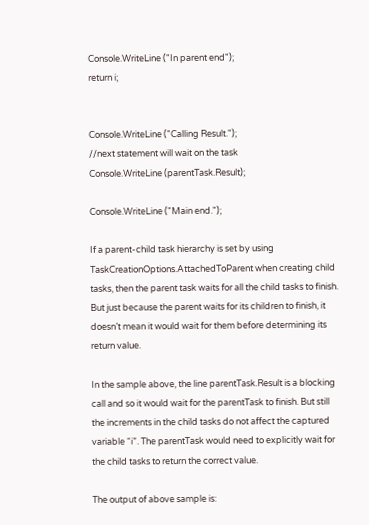Console.WriteLine ("In parent end");
return i;


Console.WriteLine ("Calling Result.");
//next statement will wait on the task
Console.WriteLine (parentTask.Result);

Console.WriteLine ("Main end.");

If a parent-child task hierarchy is set by using TaskCreationOptions.AttachedToParent when creating child tasks, then the parent task waits for all the child tasks to finish. But just because the parent waits for its children to finish, it doesn’t mean it would wait for them before determining its return value.

In the sample above, the line parentTask.Result is a blocking call and so it would wait for the parentTask to finish. But still the increments in the child tasks do not affect the captured variable “i”. The parentTask would need to explicitly wait for the child tasks to return the correct value.

The output of above sample is: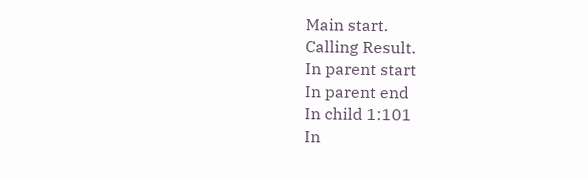Main start.
Calling Result.
In parent start
In parent end
In child 1:101
In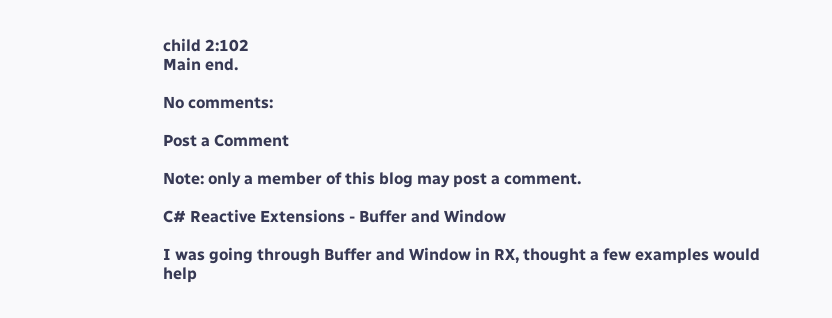child 2:102
Main end.

No comments:

Post a Comment

Note: only a member of this blog may post a comment.

C# Reactive Extensions - Buffer and Window

I was going through Buffer and Window in RX, thought a few examples would help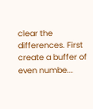clear the differences. First create a buffer of even numbe...